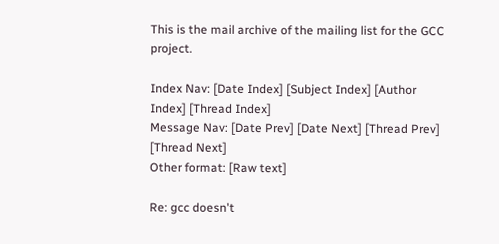This is the mail archive of the mailing list for the GCC project.

Index Nav: [Date Index] [Subject Index] [Author Index] [Thread Index]
Message Nav: [Date Prev] [Date Next] [Thread Prev] [Thread Next]
Other format: [Raw text]

Re: gcc doesn't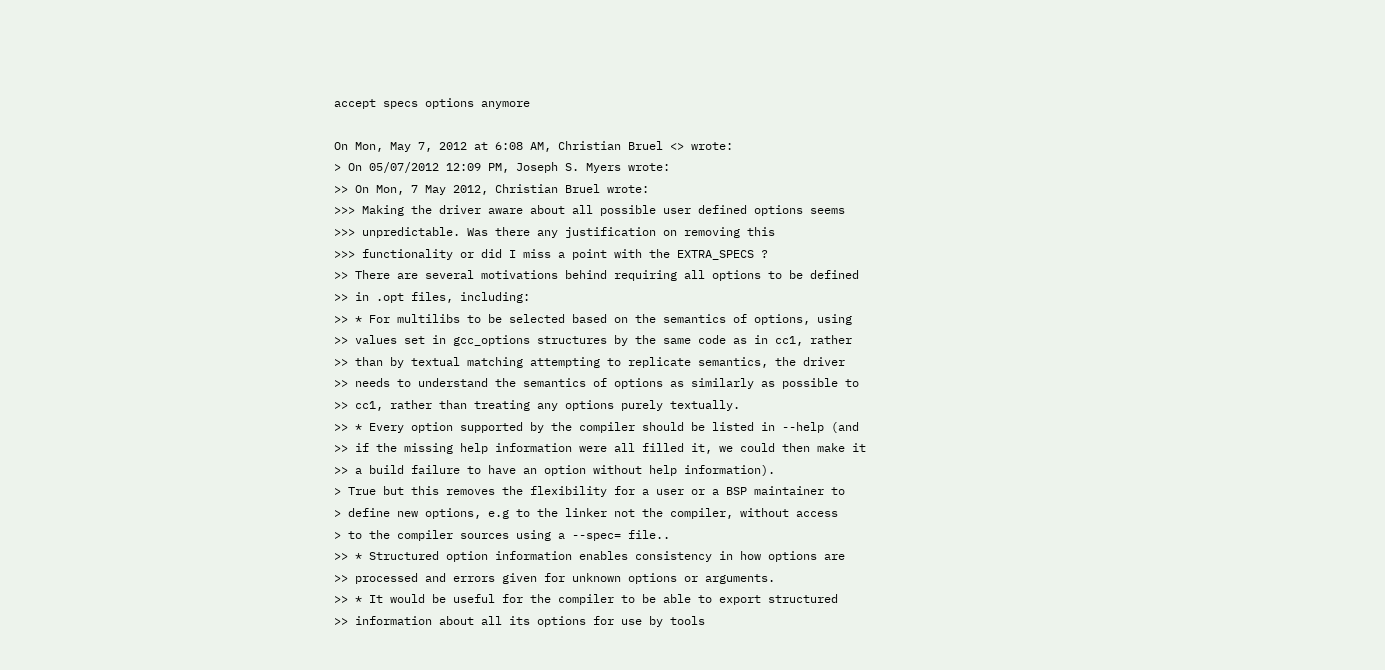accept specs options anymore

On Mon, May 7, 2012 at 6:08 AM, Christian Bruel <> wrote:
> On 05/07/2012 12:09 PM, Joseph S. Myers wrote:
>> On Mon, 7 May 2012, Christian Bruel wrote:
>>> Making the driver aware about all possible user defined options seems
>>> unpredictable. Was there any justification on removing this
>>> functionality or did I miss a point with the EXTRA_SPECS ?
>> There are several motivations behind requiring all options to be defined
>> in .opt files, including:
>> * For multilibs to be selected based on the semantics of options, using
>> values set in gcc_options structures by the same code as in cc1, rather
>> than by textual matching attempting to replicate semantics, the driver
>> needs to understand the semantics of options as similarly as possible to
>> cc1, rather than treating any options purely textually.
>> * Every option supported by the compiler should be listed in --help (and
>> if the missing help information were all filled it, we could then make it
>> a build failure to have an option without help information).
> True but this removes the flexibility for a user or a BSP maintainer to
> define new options, e.g to the linker not the compiler, without access
> to the compiler sources using a --spec= file..
>> * Structured option information enables consistency in how options are
>> processed and errors given for unknown options or arguments.
>> * It would be useful for the compiler to be able to export structured
>> information about all its options for use by tools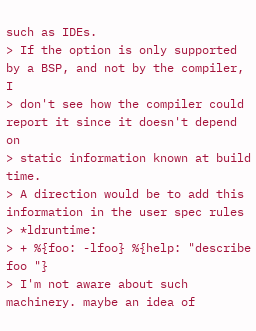such as IDEs.
> If the option is only supported by a BSP, and not by the compiler, I
> don't see how the compiler could report it since it doesn't depend on
> static information known at build time.
> A direction would be to add this information in the user spec rules
> *ldruntime:
> + %{foo: -lfoo} %{help: "describe foo "}
> I'm not aware about such machinery. maybe an idea of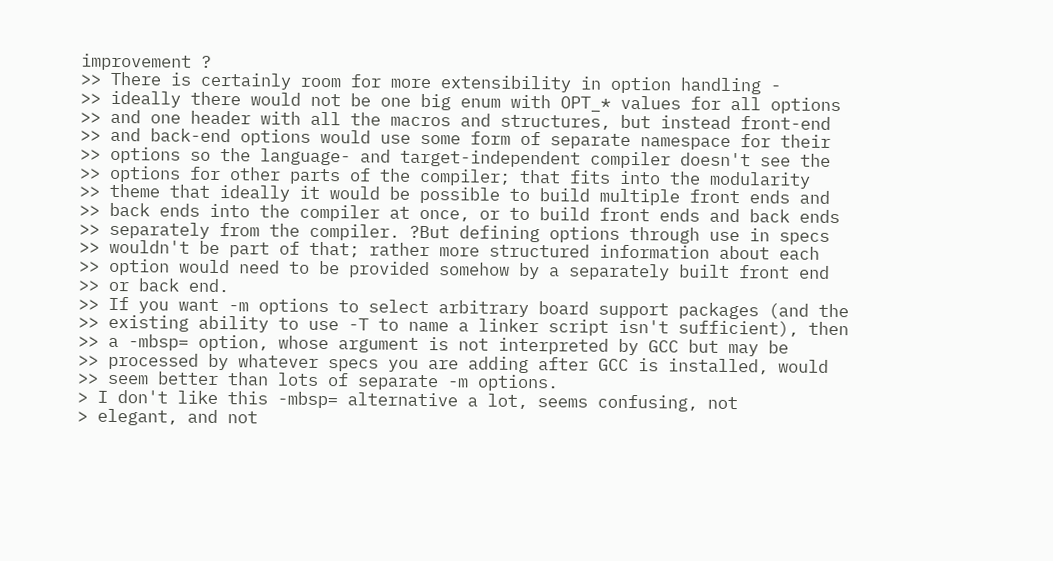improvement ?
>> There is certainly room for more extensibility in option handling -
>> ideally there would not be one big enum with OPT_* values for all options
>> and one header with all the macros and structures, but instead front-end
>> and back-end options would use some form of separate namespace for their
>> options so the language- and target-independent compiler doesn't see the
>> options for other parts of the compiler; that fits into the modularity
>> theme that ideally it would be possible to build multiple front ends and
>> back ends into the compiler at once, or to build front ends and back ends
>> separately from the compiler. ?But defining options through use in specs
>> wouldn't be part of that; rather more structured information about each
>> option would need to be provided somehow by a separately built front end
>> or back end.
>> If you want -m options to select arbitrary board support packages (and the
>> existing ability to use -T to name a linker script isn't sufficient), then
>> a -mbsp= option, whose argument is not interpreted by GCC but may be
>> processed by whatever specs you are adding after GCC is installed, would
>> seem better than lots of separate -m options.
> I don't like this -mbsp= alternative a lot, seems confusing, not
> elegant, and not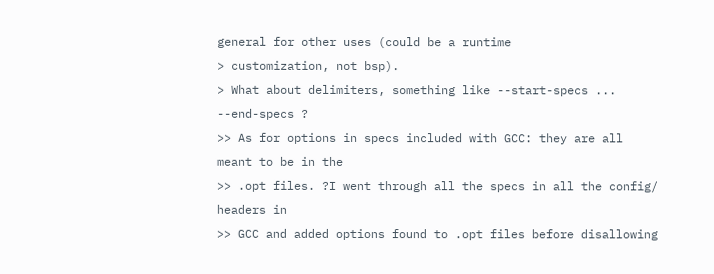general for other uses (could be a runtime
> customization, not bsp).
> What about delimiters, something like --start-specs ... --end-specs ?
>> As for options in specs included with GCC: they are all meant to be in the
>> .opt files. ?I went through all the specs in all the config/ headers in
>> GCC and added options found to .opt files before disallowing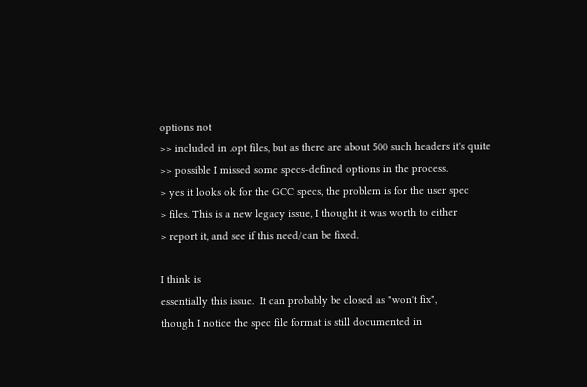options not
>> included in .opt files, but as there are about 500 such headers it's quite
>> possible I missed some specs-defined options in the process.
> yes it looks ok for the GCC specs, the problem is for the user spec
> files. This is a new legacy issue, I thought it was worth to either
> report it, and see if this need/can be fixed.

I think is
essentially this issue.  It can probably be closed as "won't fix",
though I notice the spec file format is still documented in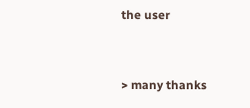the user


> many thanks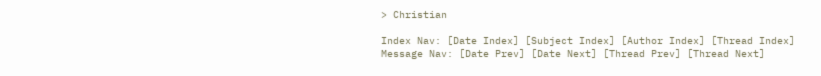> Christian

Index Nav: [Date Index] [Subject Index] [Author Index] [Thread Index]
Message Nav: [Date Prev] [Date Next] [Thread Prev] [Thread Next]